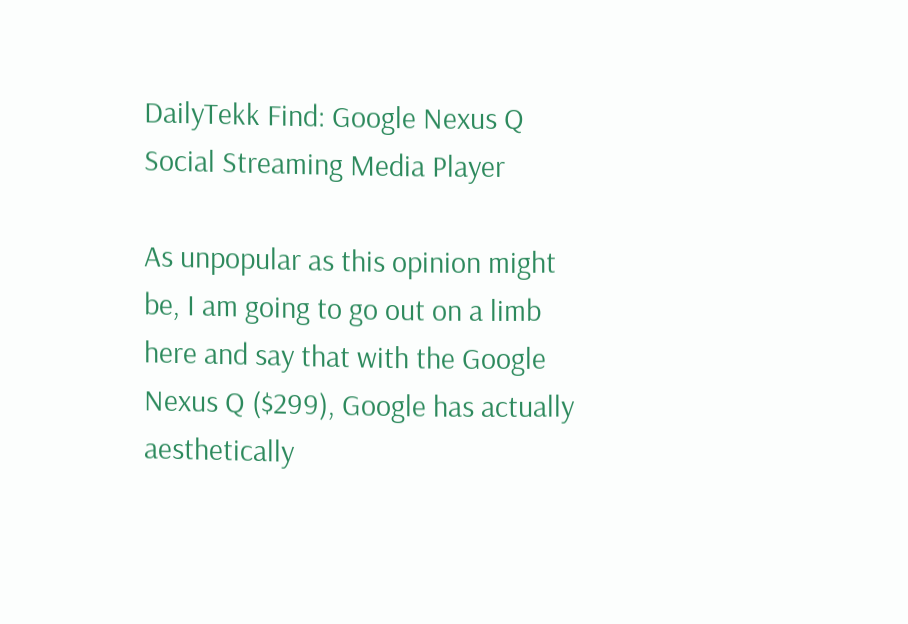DailyTekk Find: Google Nexus Q Social Streaming Media Player

As unpopular as this opinion might be, I am going to go out on a limb here and say that with the Google Nexus Q ($299), Google has actually aesthetically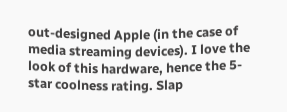out-designed Apple (in the case of media streaming devices). I love the look of this hardware, hence the 5-star coolness rating. Slap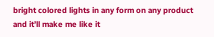bright colored lights in any form on any product and it’ll make me like it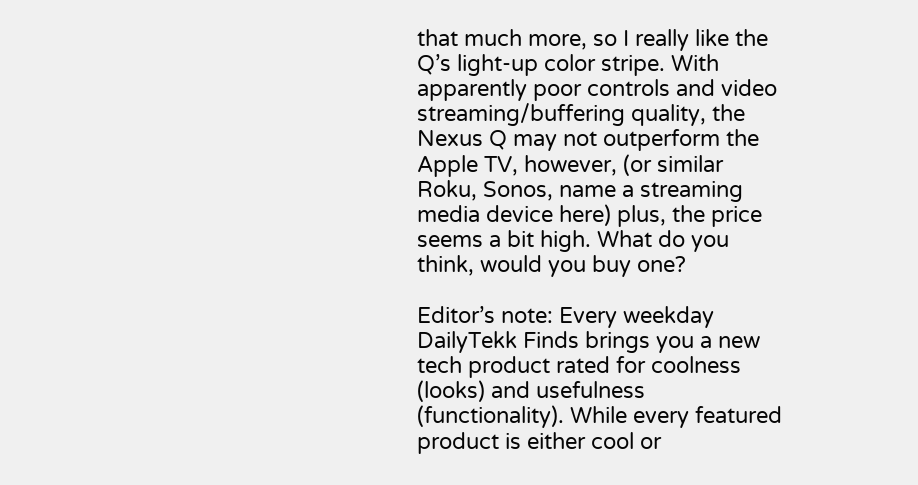that much more, so I really like the Q’s light-up color stripe. With apparently poor controls and video streaming/buffering quality, the Nexus Q may not outperform the Apple TV, however, (or similar Roku, Sonos, name a streaming media device here) plus, the price seems a bit high. What do you think, would you buy one?

Editor’s note: Every weekday DailyTekk Finds brings you a new tech product rated for coolness (looks) and usefulness (functionality). While every featured product is either cool or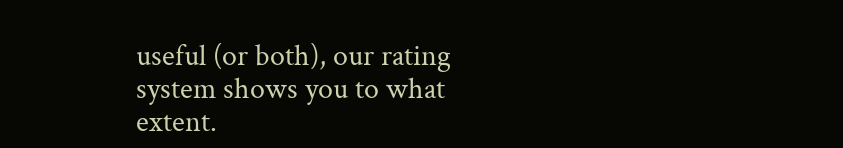useful (or both), our rating system shows you to what extent.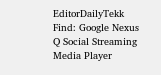EditorDailyTekk Find: Google Nexus Q Social Streaming Media Player